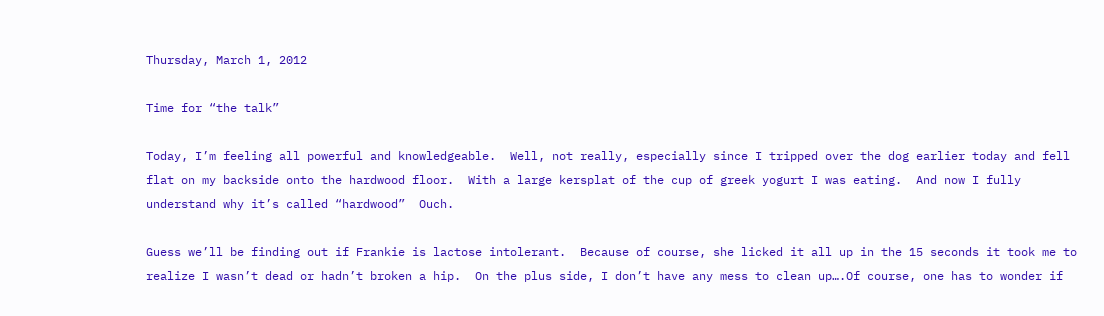Thursday, March 1, 2012

Time for “the talk”

Today, I’m feeling all powerful and knowledgeable.  Well, not really, especially since I tripped over the dog earlier today and fell flat on my backside onto the hardwood floor.  With a large kersplat of the cup of greek yogurt I was eating.  And now I fully understand why it’s called “hardwood”  Ouch.

Guess we’ll be finding out if Frankie is lactose intolerant.  Because of course, she licked it all up in the 15 seconds it took me to realize I wasn’t dead or hadn’t broken a hip.  On the plus side, I don’t have any mess to clean up….Of course, one has to wonder if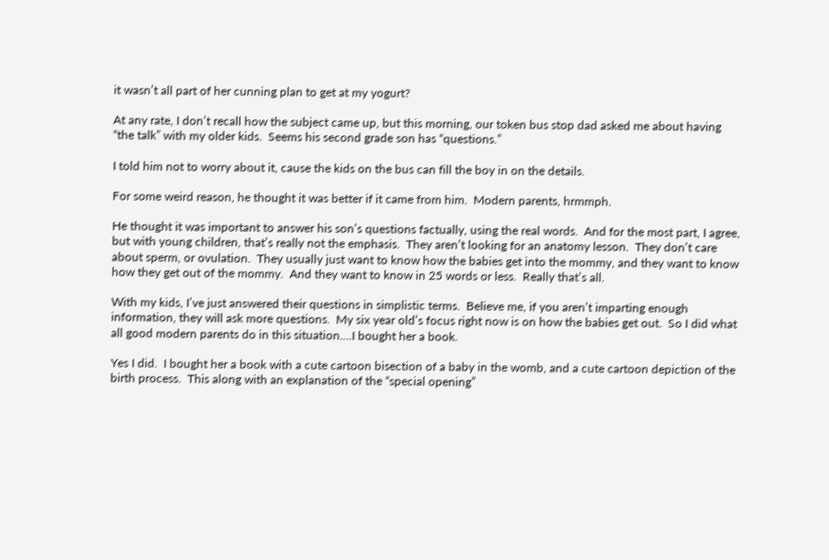it wasn’t all part of her cunning plan to get at my yogurt?

At any rate, I don’t recall how the subject came up, but this morning, our token bus stop dad asked me about having “the talk” with my older kids.  Seems his second grade son has “questions.”

I told him not to worry about it, cause the kids on the bus can fill the boy in on the details.

For some weird reason, he thought it was better if it came from him.  Modern parents, hrmmph.

He thought it was important to answer his son’s questions factually, using the real words.  And for the most part, I agree, but with young children, that’s really not the emphasis.  They aren’t looking for an anatomy lesson.  They don’t care about sperm, or ovulation.  They usually just want to know how the babies get into the mommy, and they want to know how they get out of the mommy.  And they want to know in 25 words or less.  Really that’s all.

With my kids, I’ve just answered their questions in simplistic terms.  Believe me, if you aren’t imparting enough information, they will ask more questions.  My six year old’s focus right now is on how the babies get out.  So I did what all good modern parents do in this situation….I bought her a book.

Yes I did.  I bought her a book with a cute cartoon bisection of a baby in the womb, and a cute cartoon depiction of the birth process.  This along with an explanation of the “special opening”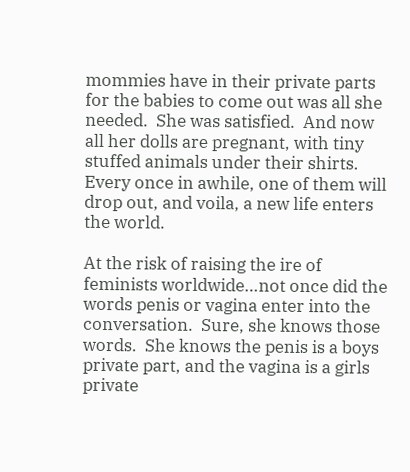mommies have in their private parts for the babies to come out was all she needed.  She was satisfied.  And now all her dolls are pregnant, with tiny stuffed animals under their shirts.  Every once in awhile, one of them will drop out, and voila, a new life enters the world.

At the risk of raising the ire of feminists worldwide…not once did the words penis or vagina enter into the conversation.  Sure, she knows those words.  She knows the penis is a boys private part, and the vagina is a girls private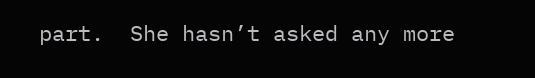part.  She hasn’t asked any more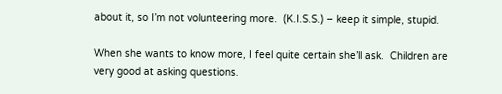about it, so I’m not volunteering more.  (K.I.S.S.) – keep it simple, stupid.

When she wants to know more, I feel quite certain she’ll ask.  Children are very good at asking questions.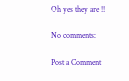Oh yes they are !!

No comments:

Post a Comment